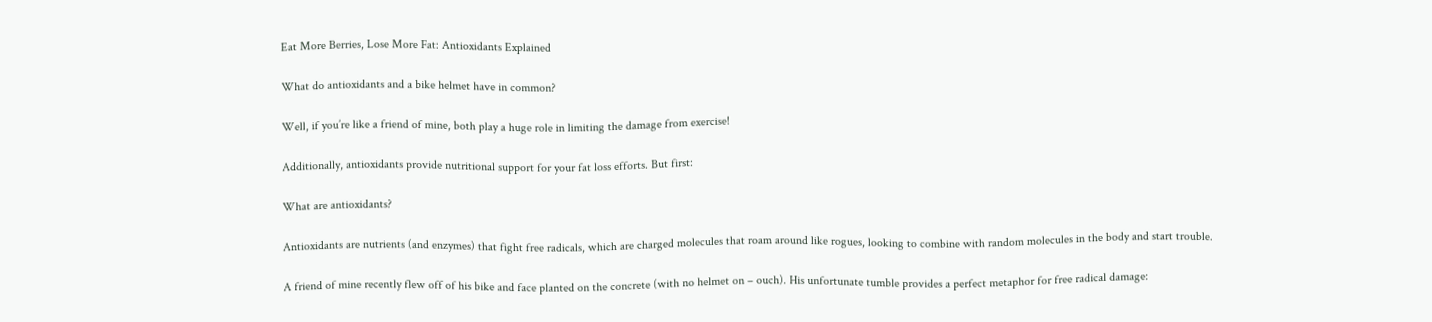Eat More Berries, Lose More Fat: Antioxidants Explained

What do antioxidants and a bike helmet have in common?

Well, if you’re like a friend of mine, both play a huge role in limiting the damage from exercise!

Additionally, antioxidants provide nutritional support for your fat loss efforts. But first:

What are antioxidants?

Antioxidants are nutrients (and enzymes) that fight free radicals, which are charged molecules that roam around like rogues, looking to combine with random molecules in the body and start trouble.

A friend of mine recently flew off of his bike and face planted on the concrete (with no helmet on – ouch). His unfortunate tumble provides a perfect metaphor for free radical damage: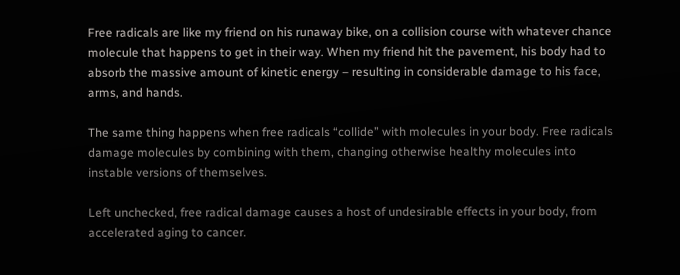Free radicals are like my friend on his runaway bike, on a collision course with whatever chance molecule that happens to get in their way. When my friend hit the pavement, his body had to absorb the massive amount of kinetic energy – resulting in considerable damage to his face, arms, and hands.

The same thing happens when free radicals “collide” with molecules in your body. Free radicals damage molecules by combining with them, changing otherwise healthy molecules into instable versions of themselves.

Left unchecked, free radical damage causes a host of undesirable effects in your body, from accelerated aging to cancer.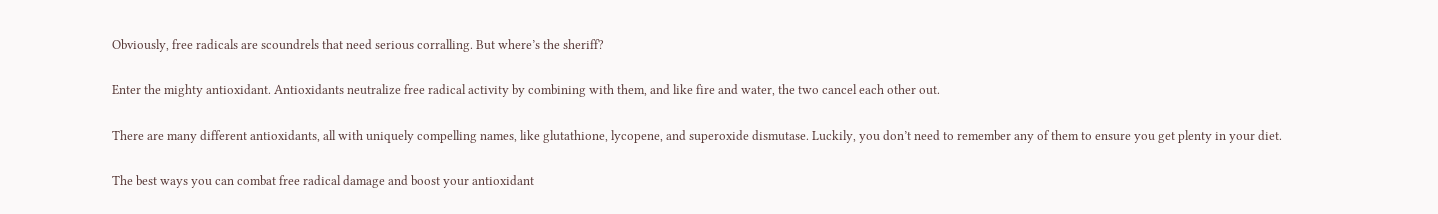Obviously, free radicals are scoundrels that need serious corralling. But where’s the sheriff?

Enter the mighty antioxidant. Antioxidants neutralize free radical activity by combining with them, and like fire and water, the two cancel each other out.

There are many different antioxidants, all with uniquely compelling names, like glutathione, lycopene, and superoxide dismutase. Luckily, you don’t need to remember any of them to ensure you get plenty in your diet.

The best ways you can combat free radical damage and boost your antioxidant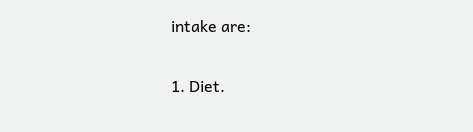intake are:

1. Diet.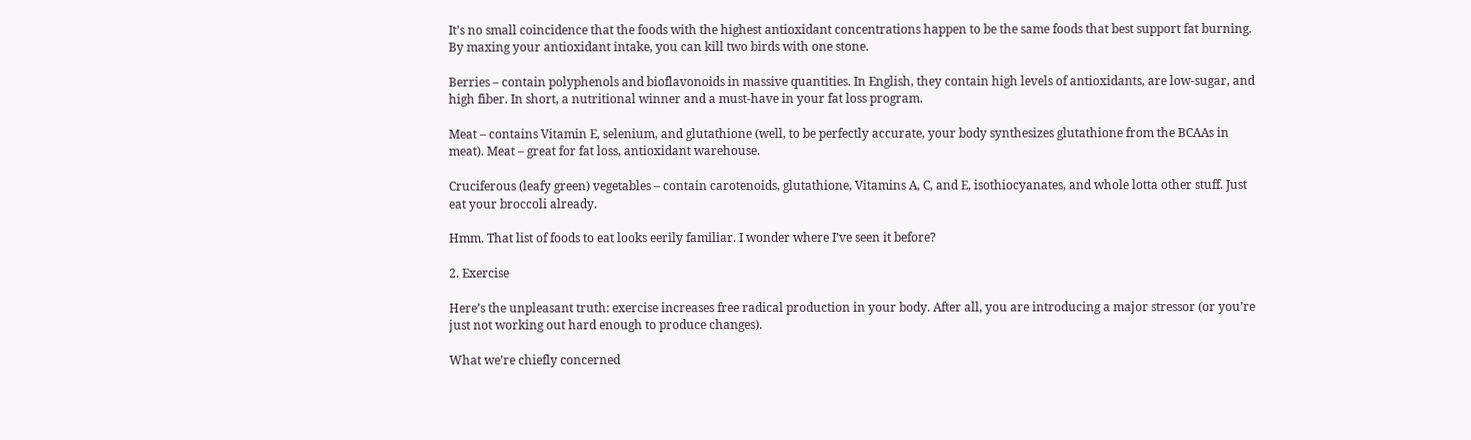It’s no small coincidence that the foods with the highest antioxidant concentrations happen to be the same foods that best support fat burning. By maxing your antioxidant intake, you can kill two birds with one stone.

Berries – contain polyphenols and bioflavonoids in massive quantities. In English, they contain high levels of antioxidants, are low-sugar, and high fiber. In short, a nutritional winner and a must-have in your fat loss program.

Meat – contains Vitamin E, selenium, and glutathione (well, to be perfectly accurate, your body synthesizes glutathione from the BCAAs in meat). Meat – great for fat loss, antioxidant warehouse.

Cruciferous (leafy green) vegetables – contain carotenoids, glutathione, Vitamins A, C, and E, isothiocyanates, and whole lotta other stuff. Just eat your broccoli already.

Hmm. That list of foods to eat looks eerily familiar. I wonder where I’ve seen it before?

2. Exercise

Here’s the unpleasant truth: exercise increases free radical production in your body. After all, you are introducing a major stressor (or you’re just not working out hard enough to produce changes).

What we’re chiefly concerned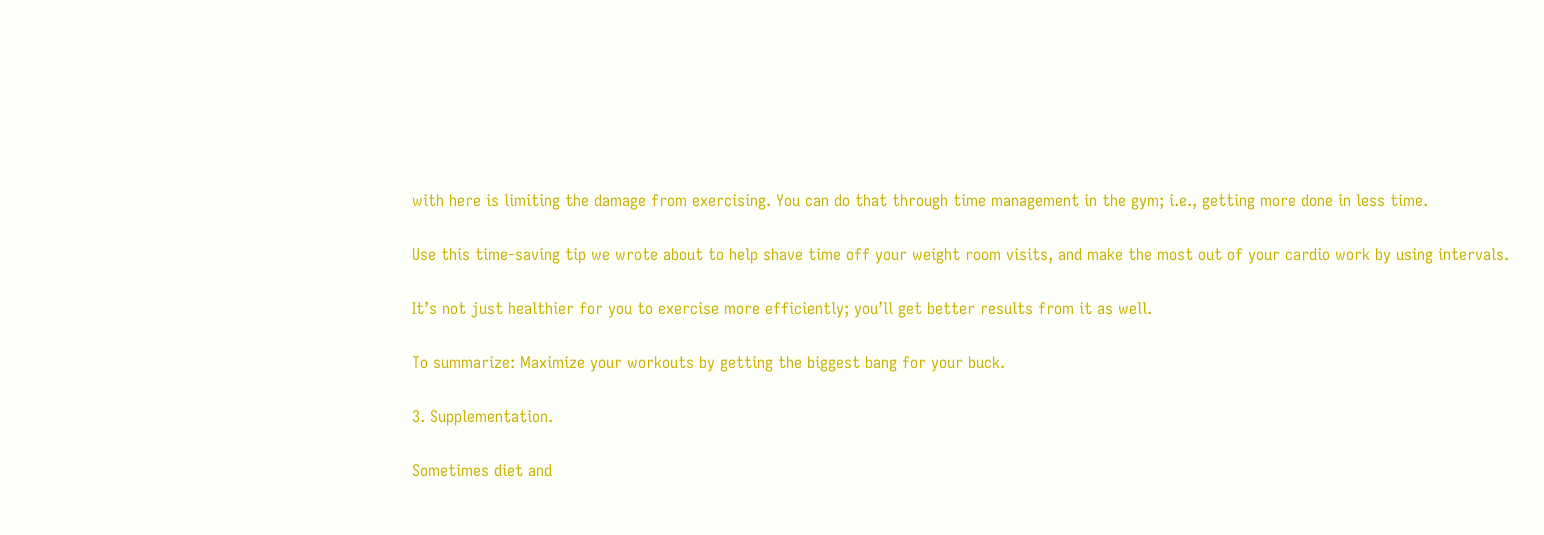with here is limiting the damage from exercising. You can do that through time management in the gym; i.e., getting more done in less time.

Use this time-saving tip we wrote about to help shave time off your weight room visits, and make the most out of your cardio work by using intervals.

It’s not just healthier for you to exercise more efficiently; you’ll get better results from it as well.

To summarize: Maximize your workouts by getting the biggest bang for your buck.

3. Supplementation.

Sometimes diet and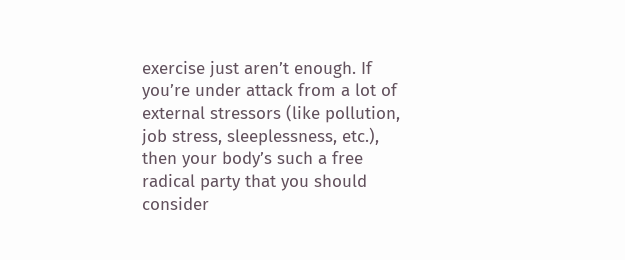exercise just aren’t enough. If you’re under attack from a lot of external stressors (like pollution, job stress, sleeplessness, etc.), then your body’s such a free radical party that you should consider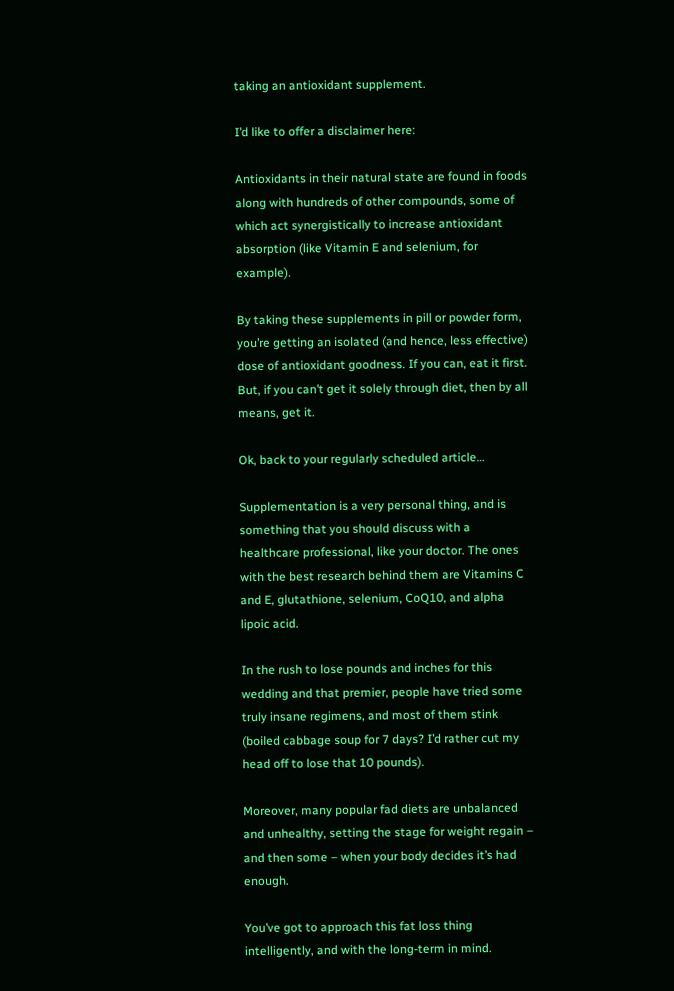taking an antioxidant supplement.

I’d like to offer a disclaimer here:

Antioxidants in their natural state are found in foods along with hundreds of other compounds, some of which act synergistically to increase antioxidant absorption (like Vitamin E and selenium, for example).

By taking these supplements in pill or powder form, you’re getting an isolated (and hence, less effective) dose of antioxidant goodness. If you can, eat it first. But, if you can’t get it solely through diet, then by all means, get it.

Ok, back to your regularly scheduled article…

Supplementation is a very personal thing, and is something that you should discuss with a healthcare professional, like your doctor. The ones with the best research behind them are Vitamins C and E, glutathione, selenium, CoQ10, and alpha lipoic acid.

In the rush to lose pounds and inches for this wedding and that premier, people have tried some truly insane regimens, and most of them stink (boiled cabbage soup for 7 days? I’d rather cut my head off to lose that 10 pounds).

Moreover, many popular fad diets are unbalanced and unhealthy, setting the stage for weight regain – and then some – when your body decides it’s had enough.

You’ve got to approach this fat loss thing intelligently, and with the long-term in mind.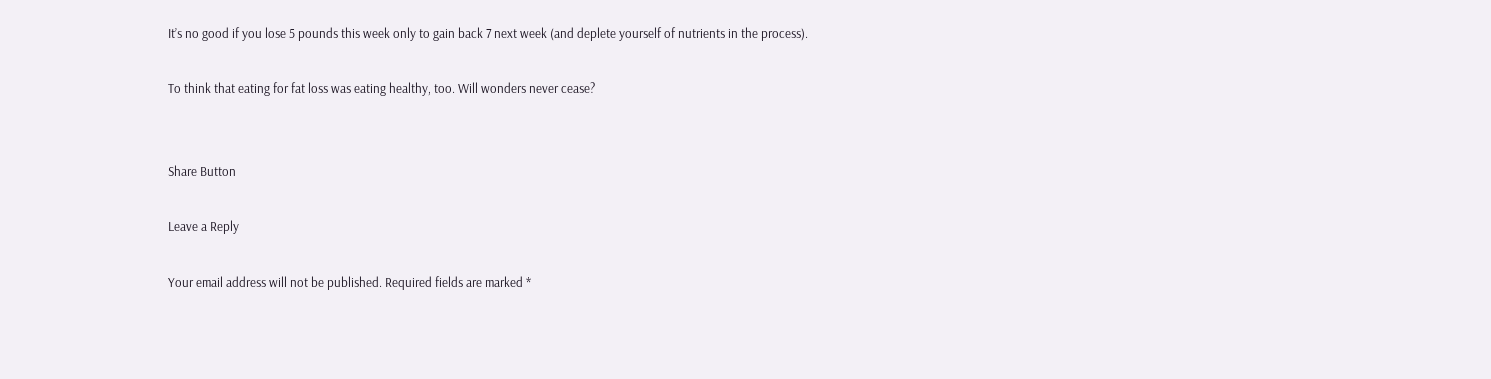It’s no good if you lose 5 pounds this week only to gain back 7 next week (and deplete yourself of nutrients in the process).

To think that eating for fat loss was eating healthy, too. Will wonders never cease?


Share Button

Leave a Reply

Your email address will not be published. Required fields are marked *